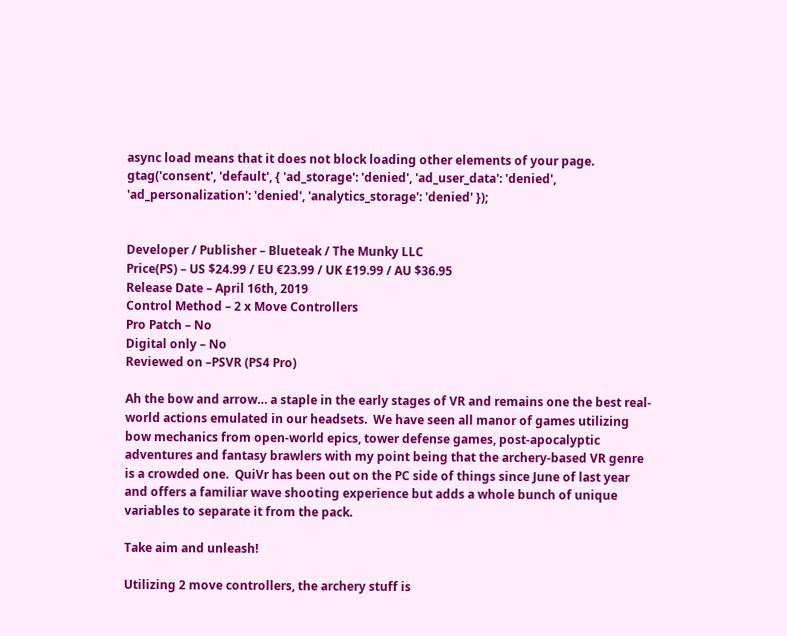async load means that it does not block loading other elements of your page. gtag('consent', 'default', { 'ad_storage': 'denied', 'ad_user_data': 'denied', 'ad_personalization': 'denied', 'analytics_storage': 'denied' });


Developer / Publisher – Blueteak / The Munky LLC
Price(PS) – US $24.99 / EU €23.99 / UK £19.99 / AU $36.95
Release Date – April 16th, 2019
Control Method – 2 x Move Controllers
Pro Patch – No
Digital only – No
Reviewed on –PSVR (PS4 Pro)

Ah the bow and arrow… a staple in the early stages of VR and remains one the best real-world actions emulated in our headsets.  We have seen all manor of games utilizing bow mechanics from open-world epics, tower defense games, post-apocalyptic adventures and fantasy brawlers with my point being that the archery-based VR genre is a crowded one.  QuiVr has been out on the PC side of things since June of last year and offers a familiar wave shooting experience but adds a whole bunch of unique variables to separate it from the pack.

Take aim and unleash!

Utilizing 2 move controllers, the archery stuff is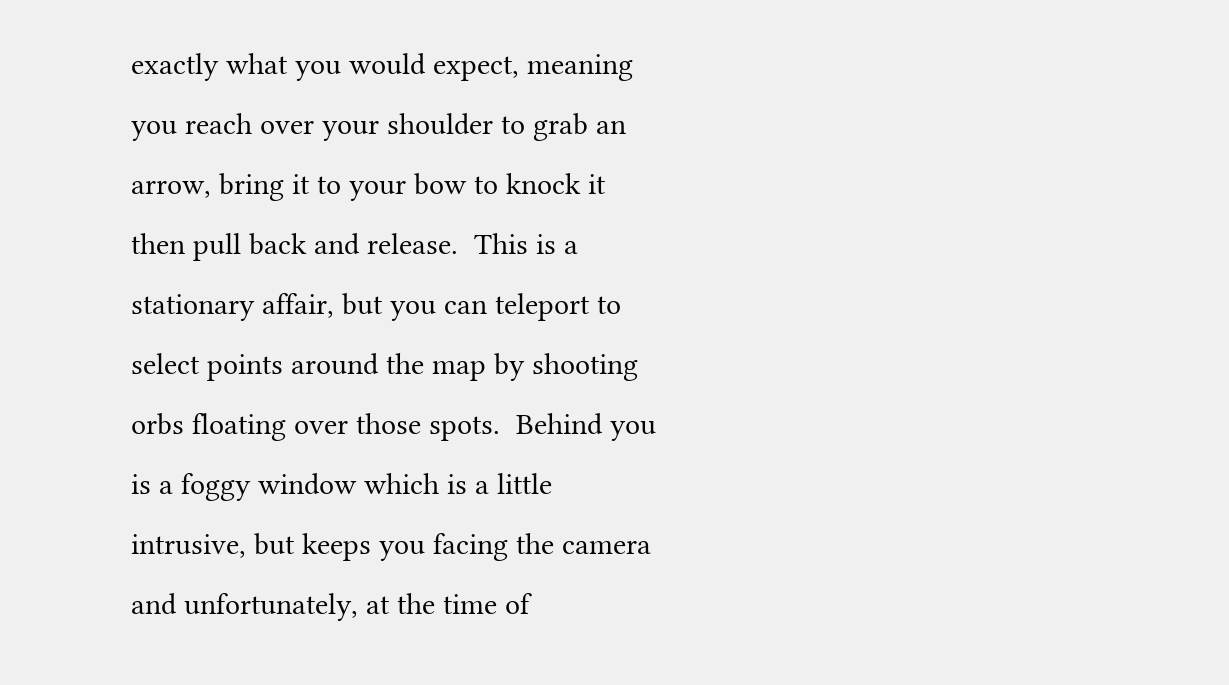exactly what you would expect, meaning you reach over your shoulder to grab an arrow, bring it to your bow to knock it then pull back and release.  This is a stationary affair, but you can teleport to select points around the map by shooting orbs floating over those spots.  Behind you is a foggy window which is a little intrusive, but keeps you facing the camera and unfortunately, at the time of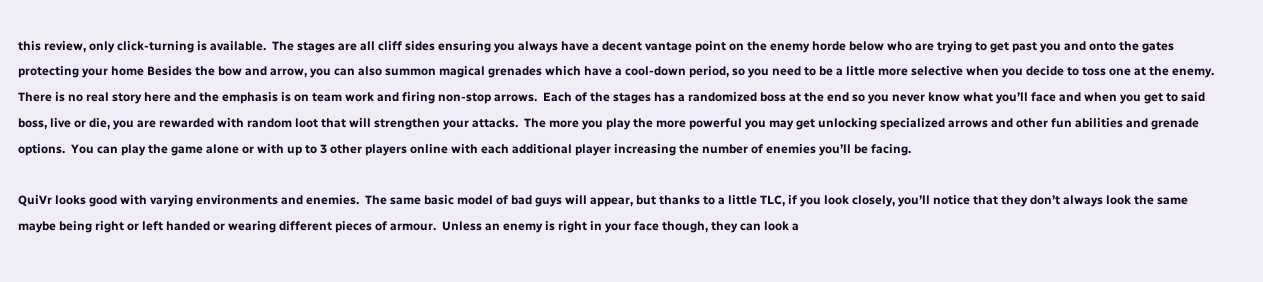this review, only click-turning is available.  The stages are all cliff sides ensuring you always have a decent vantage point on the enemy horde below who are trying to get past you and onto the gates protecting your home Besides the bow and arrow, you can also summon magical grenades which have a cool-down period, so you need to be a little more selective when you decide to toss one at the enemy.  There is no real story here and the emphasis is on team work and firing non-stop arrows.  Each of the stages has a randomized boss at the end so you never know what you’ll face and when you get to said boss, live or die, you are rewarded with random loot that will strengthen your attacks.  The more you play the more powerful you may get unlocking specialized arrows and other fun abilities and grenade options.  You can play the game alone or with up to 3 other players online with each additional player increasing the number of enemies you’ll be facing.

QuiVr looks good with varying environments and enemies.  The same basic model of bad guys will appear, but thanks to a little TLC, if you look closely, you’ll notice that they don’t always look the same maybe being right or left handed or wearing different pieces of armour.  Unless an enemy is right in your face though, they can look a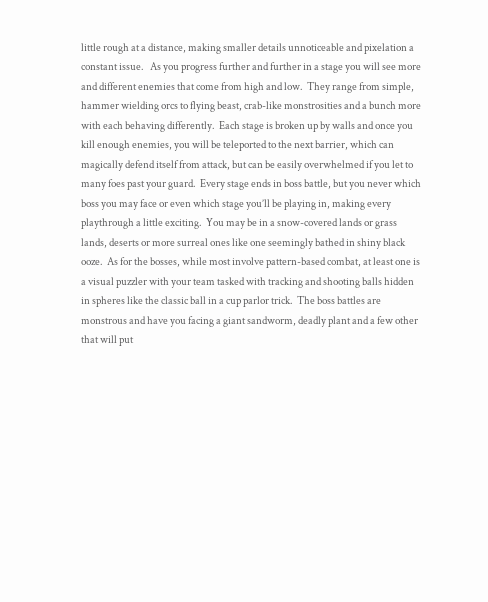little rough at a distance, making smaller details unnoticeable and pixelation a constant issue.   As you progress further and further in a stage you will see more and different enemies that come from high and low.  They range from simple, hammer wielding orcs to flying beast, crab-like monstrosities and a bunch more with each behaving differently.  Each stage is broken up by walls and once you kill enough enemies, you will be teleported to the next barrier, which can magically defend itself from attack, but can be easily overwhelmed if you let to many foes past your guard.  Every stage ends in boss battle, but you never which boss you may face or even which stage you’ll be playing in, making every playthrough a little exciting.  You may be in a snow-covered lands or grass lands, deserts or more surreal ones like one seemingly bathed in shiny black ooze.  As for the bosses, while most involve pattern-based combat, at least one is a visual puzzler with your team tasked with tracking and shooting balls hidden in spheres like the classic ball in a cup parlor trick.  The boss battles are monstrous and have you facing a giant sandworm, deadly plant and a few other that will put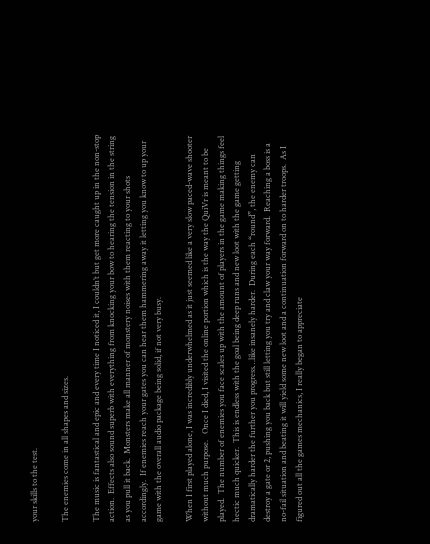your skills to the test.

The enemies come in all shapes and sizes.

The music is fantastical and epic and every time I noticed it, I couldn’t but get more caught up in the non-stop action.  Effects also sound superb with everything from knocking your bow to hearing the tension in the string as you pull it back.  Monsters make all manner of monstery noises with them reacting to your shots accordingly.  If enemies reach your gates you can hear them hammering away it letting you know to up your game with the overall audio package being solid, if not very busy.

When I first played alone, I was incredibly underwhelmed as it just seemed like a very slow paced-wave shooter without much purpose.   Once I died, I visited the online portion which is the way the QuiVr is meant to be played.  The number of enemies you face scales up with the amount of players in the game making things feel hectic much quicker.  This is endless with the goal being deep runs and new loot with the game getting dramatically harder the further you progress…like insanely harder.  During each “round”, the enemy can destroy a gate or 2, pushing you back but still letting you try and claw your way forward.  Reaching a boss is a no-fail situation and beating it will yield some new loot and a continuation forward on to harder troops.  As I figured out all the games mechanics, I really began to appreciate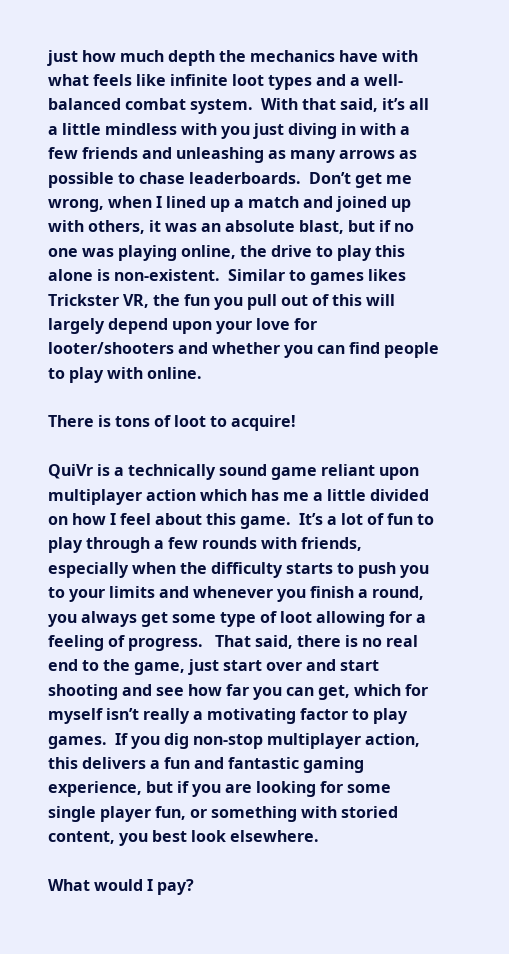just how much depth the mechanics have with what feels like infinite loot types and a well-balanced combat system.  With that said, it’s all a little mindless with you just diving in with a few friends and unleashing as many arrows as possible to chase leaderboards.  Don’t get me wrong, when I lined up a match and joined up with others, it was an absolute blast, but if no one was playing online, the drive to play this alone is non-existent.  Similar to games likes Trickster VR, the fun you pull out of this will largely depend upon your love for looter/shooters and whether you can find people to play with online.

There is tons of loot to acquire!

QuiVr is a technically sound game reliant upon multiplayer action which has me a little divided on how I feel about this game.  It’s a lot of fun to play through a few rounds with friends, especially when the difficulty starts to push you to your limits and whenever you finish a round, you always get some type of loot allowing for a feeling of progress.   That said, there is no real end to the game, just start over and start shooting and see how far you can get, which for myself isn’t really a motivating factor to play games.  If you dig non-stop multiplayer action, this delivers a fun and fantastic gaming experience, but if you are looking for some single player fun, or something with storied content, you best look elsewhere.

What would I pay?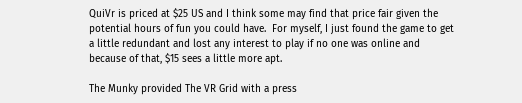QuiVr is priced at $25 US and I think some may find that price fair given the potential hours of fun you could have.  For myself, I just found the game to get a little redundant and lost any interest to play if no one was online and because of that, $15 sees a little more apt.

The Munky provided The VR Grid with a press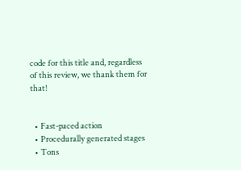code for this title and, regardless of this review, we thank them for that!


  • Fast-paced action
  • Procedurally generated stages
  • Tons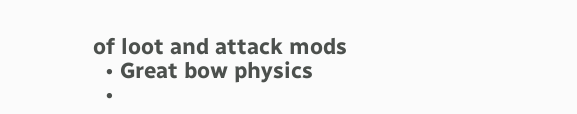of loot and attack mods
  • Great bow physics
  •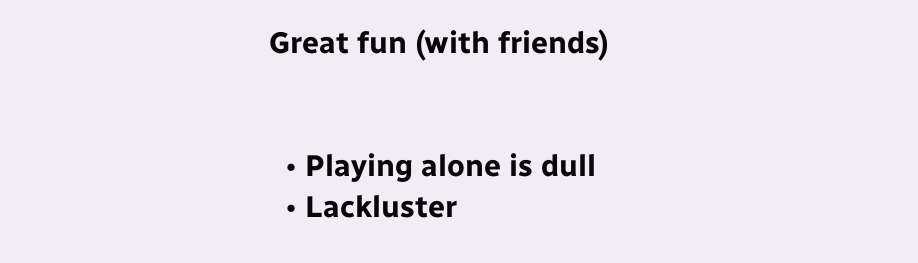Great fun (with friends)


  • Playing alone is dull
  • Lackluster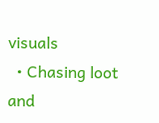visuals
  • Chasing loot and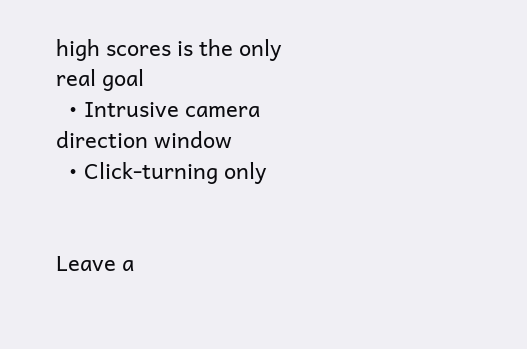high scores is the only real goal
  • Intrusive camera direction window
  • Click-turning only


Leave a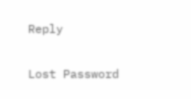Reply

Lost Password